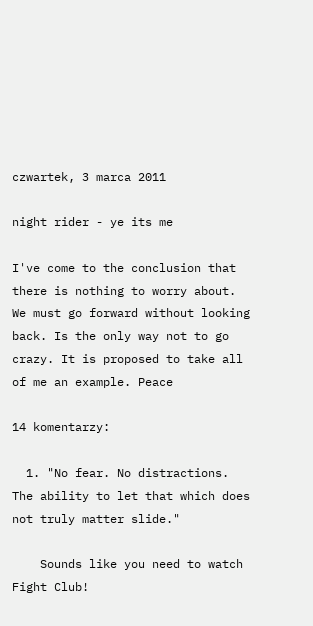czwartek, 3 marca 2011

night rider - ye its me

I've come to the conclusion that there is nothing to worry about. We must go forward without looking back. Is the only way not to go crazy. It is proposed to take all of me an example. Peace

14 komentarzy:

  1. "No fear. No distractions. The ability to let that which does not truly matter slide."

    Sounds like you need to watch Fight Club!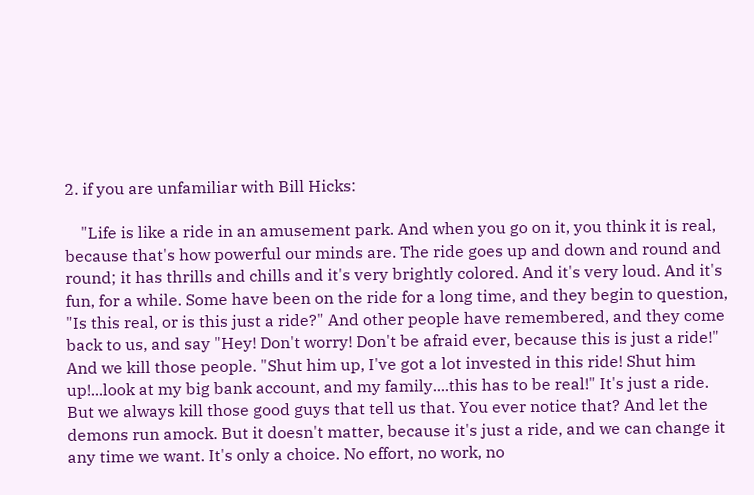2. if you are unfamiliar with Bill Hicks:

    "Life is like a ride in an amusement park. And when you go on it, you think it is real, because that's how powerful our minds are. The ride goes up and down and round and round; it has thrills and chills and it's very brightly colored. And it's very loud. And it's fun, for a while. Some have been on the ride for a long time, and they begin to question, "Is this real, or is this just a ride?" And other people have remembered, and they come back to us, and say "Hey! Don't worry! Don't be afraid ever, because this is just a ride!" And we kill those people. "Shut him up, I've got a lot invested in this ride! Shut him up!...look at my big bank account, and my family....this has to be real!" It's just a ride. But we always kill those good guys that tell us that. You ever notice that? And let the demons run amock. But it doesn't matter, because it's just a ride, and we can change it any time we want. It's only a choice. No effort, no work, no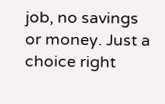job, no savings or money. Just a choice right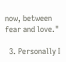now, between fear and love."

  3. Personally I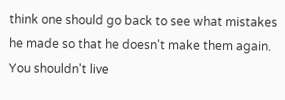think one should go back to see what mistakes he made so that he doesn't make them again. You shouldn't live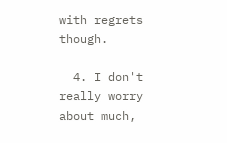with regrets though.

  4. I don't really worry about much,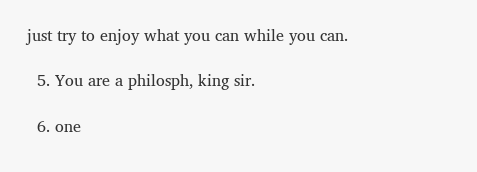just try to enjoy what you can while you can.

  5. You are a philosph, king sir.

  6. one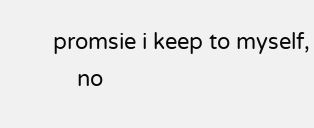promsie i keep to myself,
    no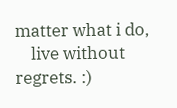matter what i do,
    live without regrets. :)